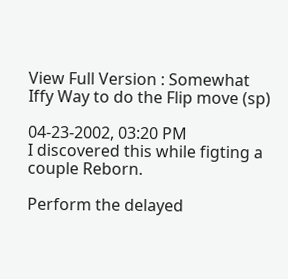View Full Version : Somewhat Iffy Way to do the Flip move (sp)

04-23-2002, 03:20 PM
I discovered this while figting a couple Reborn.

Perform the delayed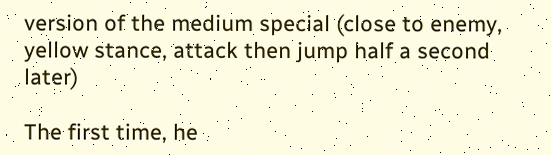version of the medium special (close to enemy, yellow stance, attack then jump half a second later)

The first time, he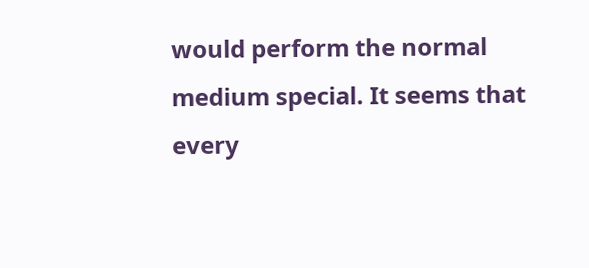would perform the normal medium special. It seems that every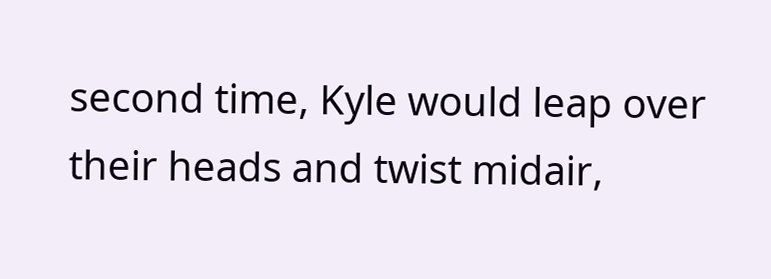second time, Kyle would leap over their heads and twist midair,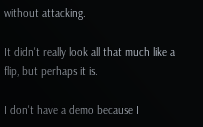without attacking.

It didn't really look all that much like a flip, but perhaps it is.

I don't have a demo because I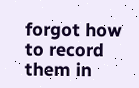forgot how to record them in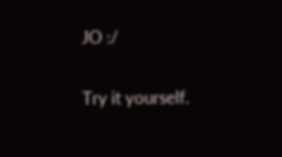JO :/

Try it yourself.